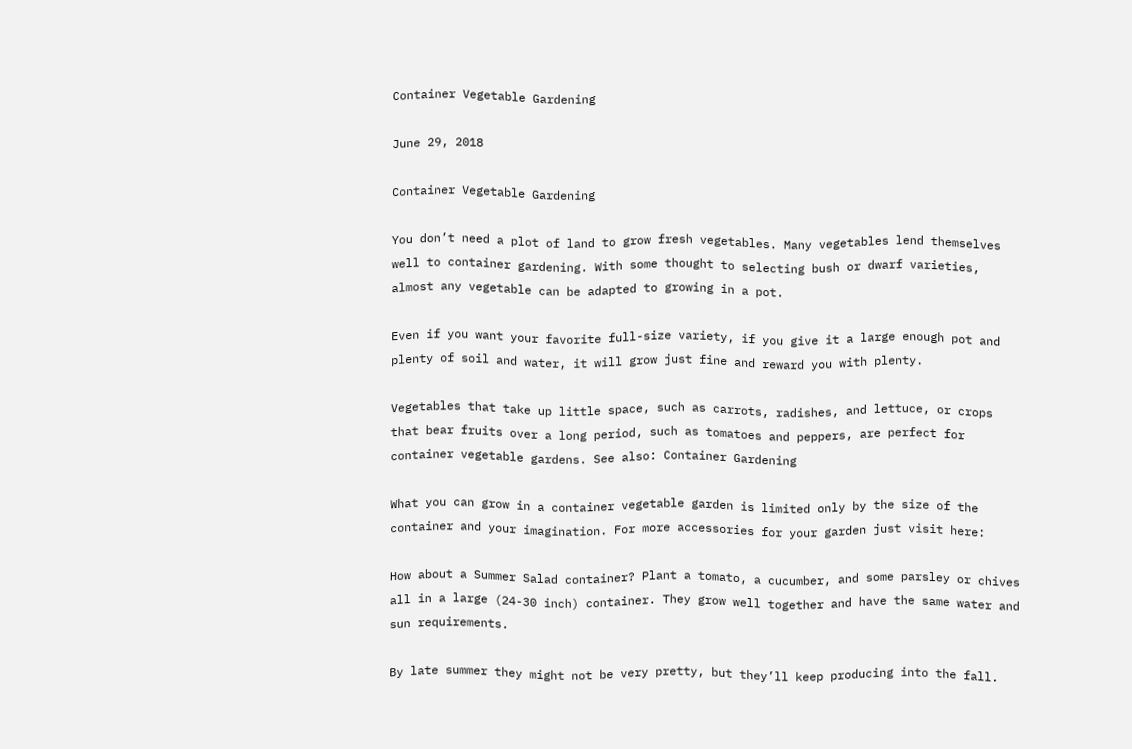Container Vegetable Gardening

June 29, 2018

Container Vegetable Gardening

You don’t need a plot of land to grow fresh vegetables. Many vegetables lend themselves well to container gardening. With some thought to selecting bush or dwarf varieties, almost any vegetable can be adapted to growing in a pot.

Even if you want your favorite full-size variety, if you give it a large enough pot and plenty of soil and water, it will grow just fine and reward you with plenty.

Vegetables that take up little space, such as carrots, radishes, and lettuce, or crops that bear fruits over a long period, such as tomatoes and peppers, are perfect for container vegetable gardens. See also: Container Gardening

What you can grow in a container vegetable garden is limited only by the size of the container and your imagination. For more accessories for your garden just visit here:

How about a Summer Salad container? Plant a tomato, a cucumber, and some parsley or chives all in a large (24-30 inch) container. They grow well together and have the same water and sun requirements.

By late summer they might not be very pretty, but they’ll keep producing into the fall.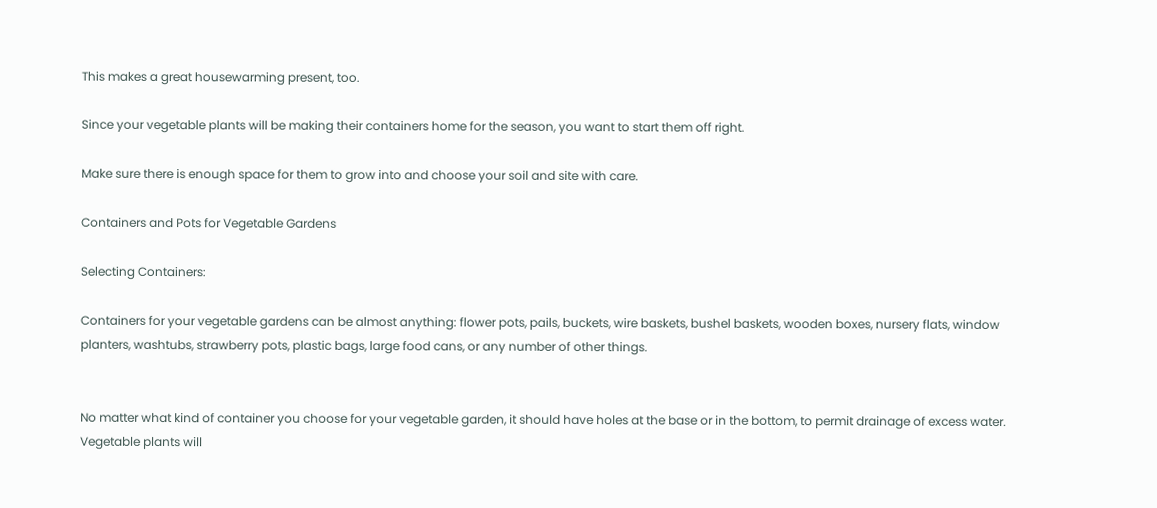This makes a great housewarming present, too.

Since your vegetable plants will be making their containers home for the season, you want to start them off right.

Make sure there is enough space for them to grow into and choose your soil and site with care.

Containers and Pots for Vegetable Gardens

Selecting Containers:

Containers for your vegetable gardens can be almost anything: flower pots, pails, buckets, wire baskets, bushel baskets, wooden boxes, nursery flats, window planters, washtubs, strawberry pots, plastic bags, large food cans, or any number of other things.


No matter what kind of container you choose for your vegetable garden, it should have holes at the base or in the bottom, to permit drainage of excess water. Vegetable plants will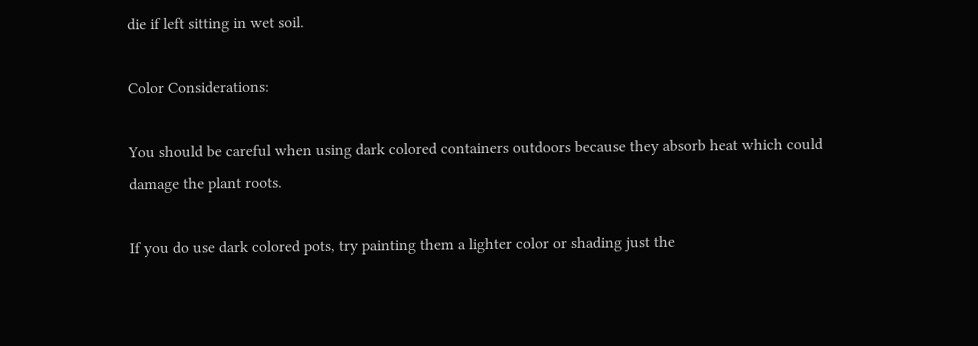die if left sitting in wet soil.

Color Considerations:

You should be careful when using dark colored containers outdoors because they absorb heat which could damage the plant roots.

If you do use dark colored pots, try painting them a lighter color or shading just the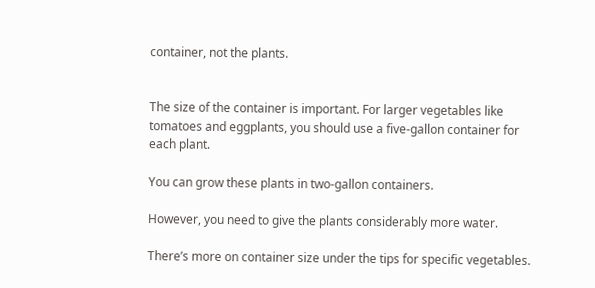container, not the plants.


The size of the container is important. For larger vegetables like tomatoes and eggplants, you should use a five-gallon container for each plant.

You can grow these plants in two-gallon containers.

However, you need to give the plants considerably more water.

There’s more on container size under the tips for specific vegetables.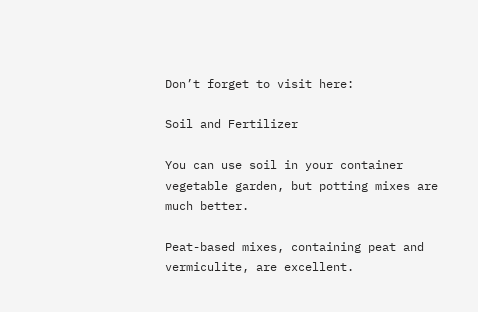Don’t forget to visit here:

Soil and Fertilizer

You can use soil in your container vegetable garden, but potting mixes are much better.

Peat-based mixes, containing peat and vermiculite, are excellent.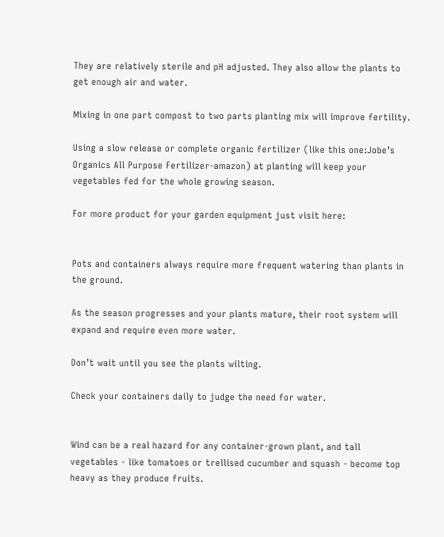They are relatively sterile and pH adjusted. They also allow the plants to get enough air and water.

Mixing in one part compost to two parts planting mix will improve fertility.

Using a slow release or complete organic fertilizer (like this one:Jobe’s Organics All Purpose Fertilizer-amazon) at planting will keep your vegetables fed for the whole growing season.

For more product for your garden equipment just visit here:


Pots and containers always require more frequent watering than plants in the ground.

As the season progresses and your plants mature, their root system will expand and require even more water.

Don’t wait until you see the plants wilting.

Check your containers daily to judge the need for water.


Wind can be a real hazard for any container-grown plant, and tall vegetables - like tomatoes or trellised cucumber and squash - become top heavy as they produce fruits.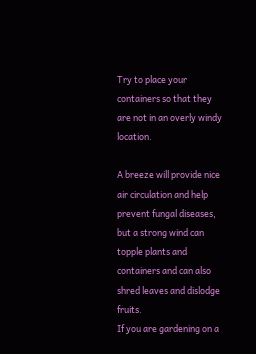Try to place your containers so that they are not in an overly windy location.

A breeze will provide nice air circulation and help prevent fungal diseases, but a strong wind can topple plants and containers and can also shred leaves and dislodge fruits.
If you are gardening on a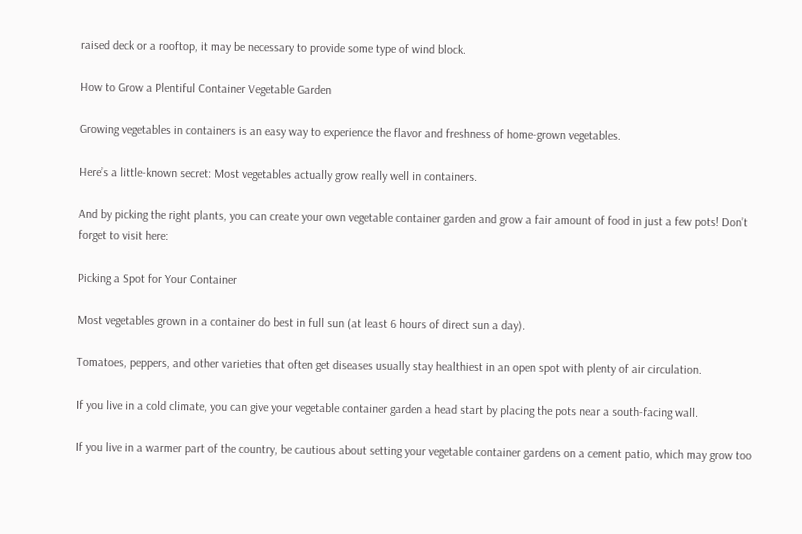raised deck or a rooftop, it may be necessary to provide some type of wind block.

How to Grow a Plentiful Container Vegetable Garden

Growing vegetables in containers is an easy way to experience the flavor and freshness of home-grown vegetables.

Here’s a little-known secret: Most vegetables actually grow really well in containers.

And by picking the right plants, you can create your own vegetable container garden and grow a fair amount of food in just a few pots! Don’t forget to visit here:

Picking a Spot for Your Container

Most vegetables grown in a container do best in full sun (at least 6 hours of direct sun a day).

Tomatoes, peppers, and other varieties that often get diseases usually stay healthiest in an open spot with plenty of air circulation.

If you live in a cold climate, you can give your vegetable container garden a head start by placing the pots near a south-facing wall.

If you live in a warmer part of the country, be cautious about setting your vegetable container gardens on a cement patio, which may grow too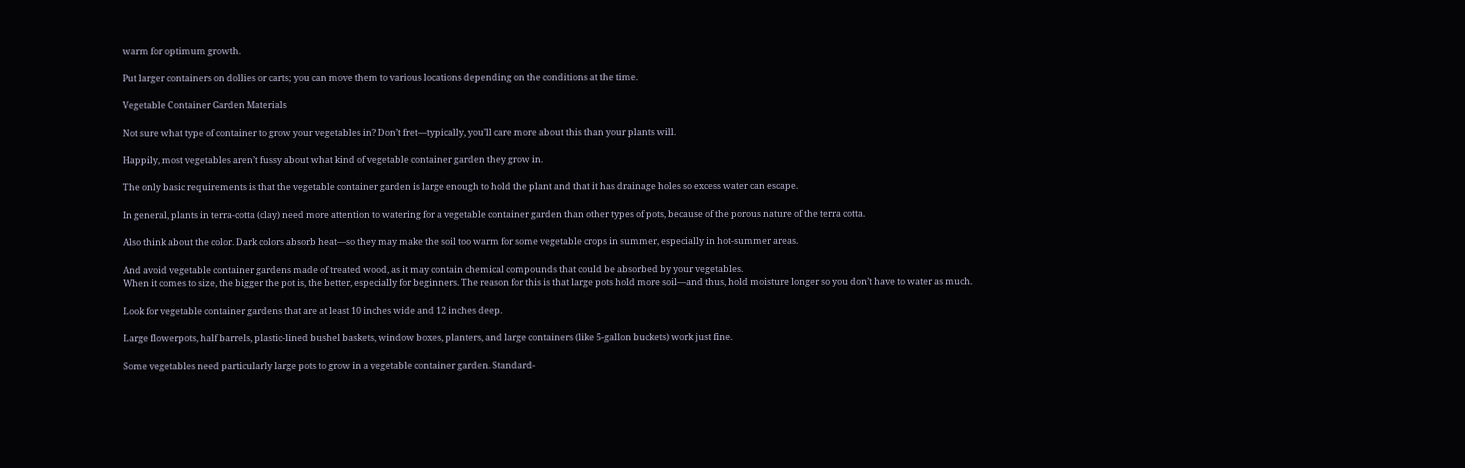warm for optimum growth.

Put larger containers on dollies or carts; you can move them to various locations depending on the conditions at the time.

Vegetable Container Garden Materials

Not sure what type of container to grow your vegetables in? Don’t fret—typically, you’ll care more about this than your plants will.

Happily, most vegetables aren’t fussy about what kind of vegetable container garden they grow in.

The only basic requirements is that the vegetable container garden is large enough to hold the plant and that it has drainage holes so excess water can escape.

In general, plants in terra-cotta (clay) need more attention to watering for a vegetable container garden than other types of pots, because of the porous nature of the terra cotta.

Also think about the color. Dark colors absorb heat—so they may make the soil too warm for some vegetable crops in summer, especially in hot-summer areas.

And avoid vegetable container gardens made of treated wood, as it may contain chemical compounds that could be absorbed by your vegetables.
When it comes to size, the bigger the pot is, the better, especially for beginners. The reason for this is that large pots hold more soil—and thus, hold moisture longer so you don’t have to water as much.

Look for vegetable container gardens that are at least 10 inches wide and 12 inches deep.

Large flowerpots, half barrels, plastic-lined bushel baskets, window boxes, planters, and large containers (like 5-gallon buckets) work just fine.

Some vegetables need particularly large pots to grow in a vegetable container garden. Standard-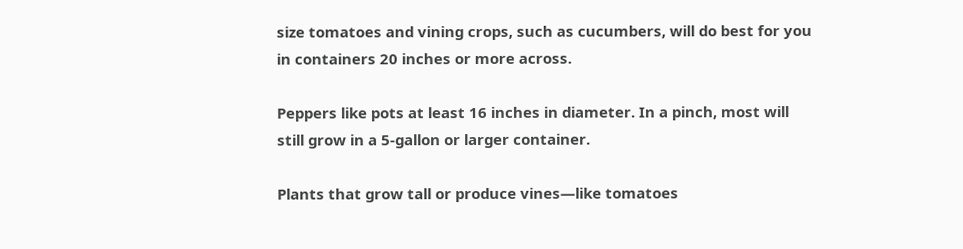size tomatoes and vining crops, such as cucumbers, will do best for you in containers 20 inches or more across.

Peppers like pots at least 16 inches in diameter. In a pinch, most will still grow in a 5-gallon or larger container.

Plants that grow tall or produce vines—like tomatoes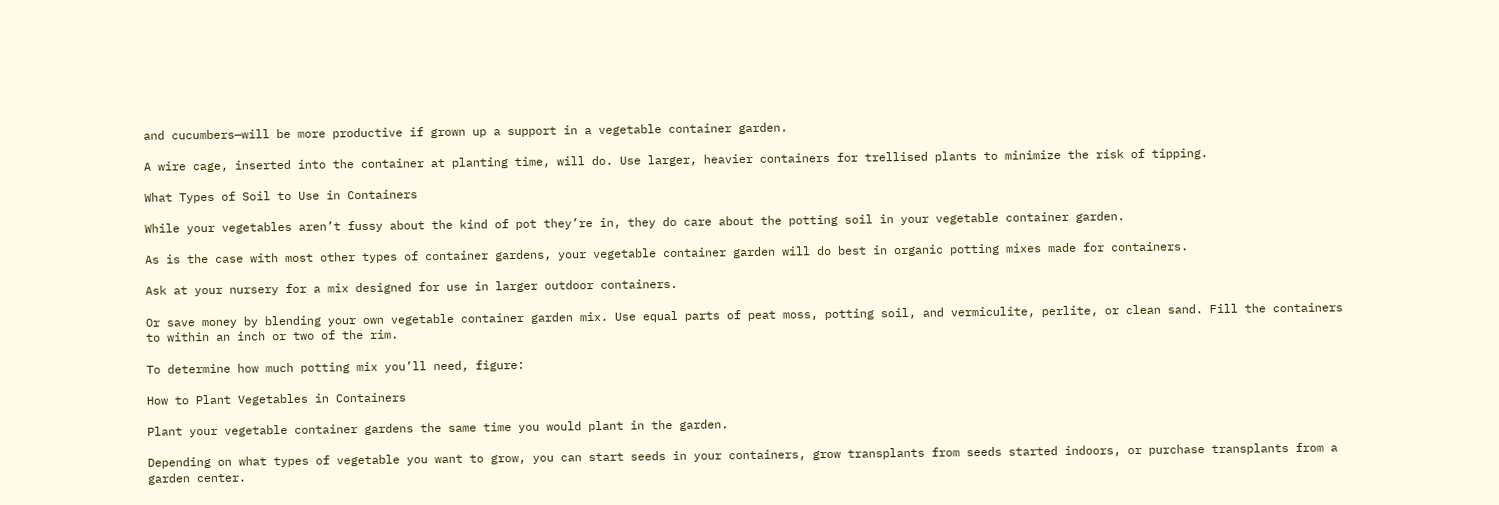and cucumbers—will be more productive if grown up a support in a vegetable container garden.

A wire cage, inserted into the container at planting time, will do. Use larger, heavier containers for trellised plants to minimize the risk of tipping.

What Types of Soil to Use in Containers

While your vegetables aren’t fussy about the kind of pot they’re in, they do care about the potting soil in your vegetable container garden.

As is the case with most other types of container gardens, your vegetable container garden will do best in organic potting mixes made for containers.

Ask at your nursery for a mix designed for use in larger outdoor containers.

Or save money by blending your own vegetable container garden mix. Use equal parts of peat moss, potting soil, and vermiculite, perlite, or clean sand. Fill the containers to within an inch or two of the rim.

To determine how much potting mix you’ll need, figure:

How to Plant Vegetables in Containers

Plant your vegetable container gardens the same time you would plant in the garden.

Depending on what types of vegetable you want to grow, you can start seeds in your containers, grow transplants from seeds started indoors, or purchase transplants from a garden center.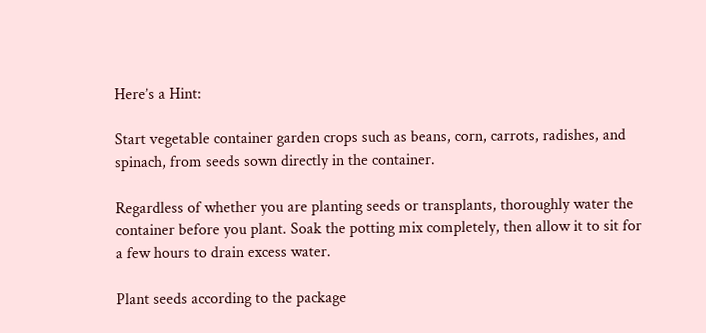Here’s a Hint:

Start vegetable container garden crops such as beans, corn, carrots, radishes, and spinach, from seeds sown directly in the container.

Regardless of whether you are planting seeds or transplants, thoroughly water the container before you plant. Soak the potting mix completely, then allow it to sit for a few hours to drain excess water.

Plant seeds according to the package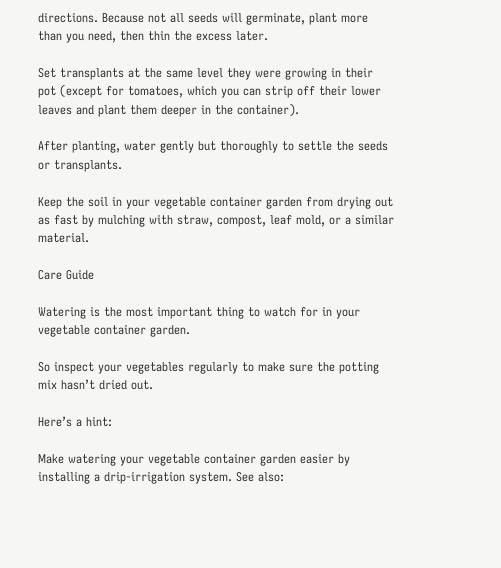directions. Because not all seeds will germinate, plant more than you need, then thin the excess later.

Set transplants at the same level they were growing in their pot (except for tomatoes, which you can strip off their lower leaves and plant them deeper in the container).

After planting, water gently but thoroughly to settle the seeds or transplants.

Keep the soil in your vegetable container garden from drying out as fast by mulching with straw, compost, leaf mold, or a similar material.

Care Guide

Watering is the most important thing to watch for in your vegetable container garden.

So inspect your vegetables regularly to make sure the potting mix hasn’t dried out.

Here’s a hint:

Make watering your vegetable container garden easier by installing a drip-irrigation system. See also: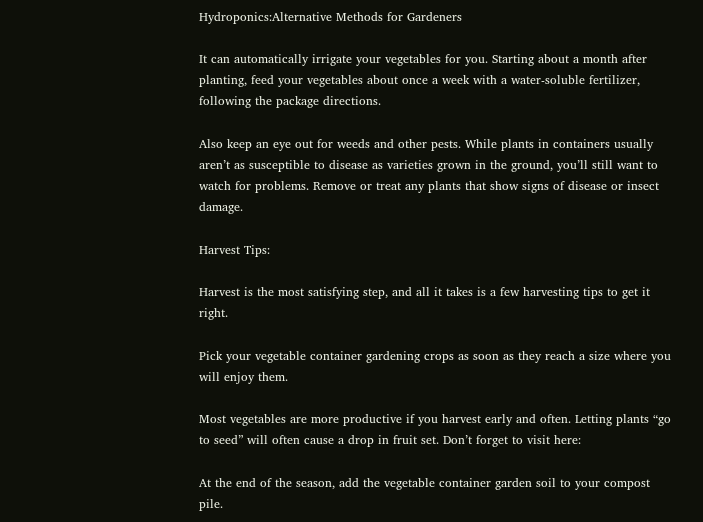Hydroponics:Alternative Methods for Gardeners

It can automatically irrigate your vegetables for you. Starting about a month after planting, feed your vegetables about once a week with a water-soluble fertilizer, following the package directions.

Also keep an eye out for weeds and other pests. While plants in containers usually aren’t as susceptible to disease as varieties grown in the ground, you’ll still want to watch for problems. Remove or treat any plants that show signs of disease or insect damage.

Harvest Tips:

Harvest is the most satisfying step, and all it takes is a few harvesting tips to get it right.

Pick your vegetable container gardening crops as soon as they reach a size where you will enjoy them.

Most vegetables are more productive if you harvest early and often. Letting plants “go to seed” will often cause a drop in fruit set. Don’t forget to visit here:

At the end of the season, add the vegetable container garden soil to your compost pile.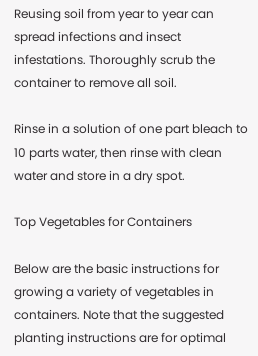Reusing soil from year to year can spread infections and insect infestations. Thoroughly scrub the container to remove all soil.

Rinse in a solution of one part bleach to 10 parts water, then rinse with clean water and store in a dry spot.

Top Vegetables for Containers

Below are the basic instructions for growing a variety of vegetables in containers. Note that the suggested planting instructions are for optimal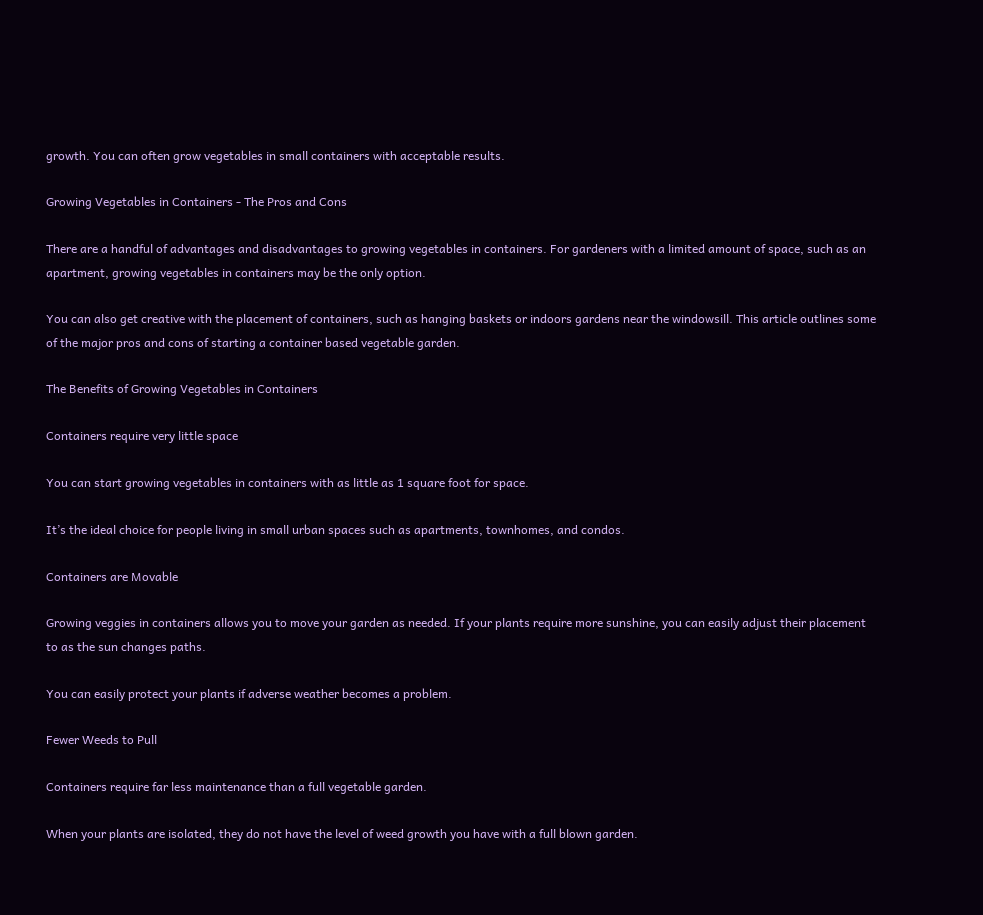growth. You can often grow vegetables in small containers with acceptable results.

Growing Vegetables in Containers - The Pros and Cons

There are a handful of advantages and disadvantages to growing vegetables in containers. For gardeners with a limited amount of space, such as an apartment, growing vegetables in containers may be the only option.

You can also get creative with the placement of containers, such as hanging baskets or indoors gardens near the windowsill. This article outlines some of the major pros and cons of starting a container based vegetable garden.

The Benefits of Growing Vegetables in Containers

Containers require very little space

You can start growing vegetables in containers with as little as 1 square foot for space.

It’s the ideal choice for people living in small urban spaces such as apartments, townhomes, and condos.

Containers are Movable

Growing veggies in containers allows you to move your garden as needed. If your plants require more sunshine, you can easily adjust their placement to as the sun changes paths.

You can easily protect your plants if adverse weather becomes a problem.

Fewer Weeds to Pull

Containers require far less maintenance than a full vegetable garden.

When your plants are isolated, they do not have the level of weed growth you have with a full blown garden.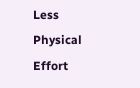Less Physical Effort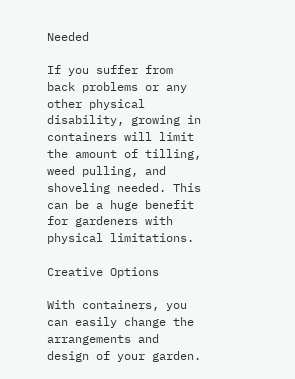Needed

If you suffer from back problems or any other physical disability, growing in containers will limit the amount of tilling, weed pulling, and shoveling needed. This can be a huge benefit for gardeners with physical limitations.

Creative Options

With containers, you can easily change the arrangements and design of your garden.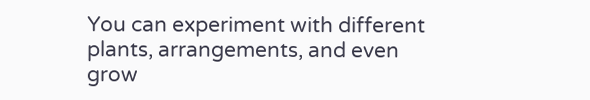You can experiment with different plants, arrangements, and even grow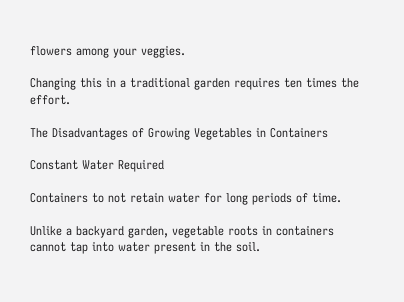flowers among your veggies.

Changing this in a traditional garden requires ten times the effort.

The Disadvantages of Growing Vegetables in Containers

Constant Water Required

Containers to not retain water for long periods of time.

Unlike a backyard garden, vegetable roots in containers cannot tap into water present in the soil.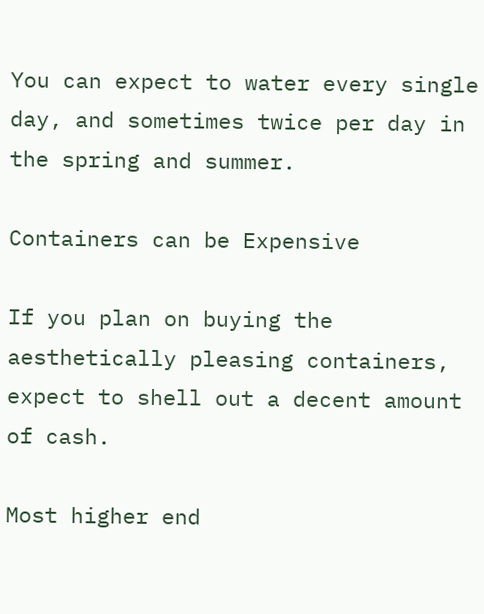You can expect to water every single day, and sometimes twice per day in the spring and summer.

Containers can be Expensive

If you plan on buying the aesthetically pleasing containers, expect to shell out a decent amount of cash.

Most higher end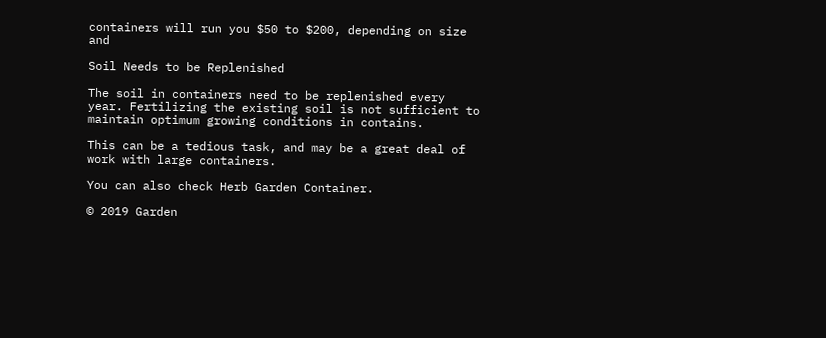containers will run you $50 to $200, depending on size and

Soil Needs to be Replenished

The soil in containers need to be replenished every year. Fertilizing the existing soil is not sufficient to maintain optimum growing conditions in contains.

This can be a tedious task, and may be a great deal of work with large containers.

You can also check Herb Garden Container.

© 2019 Garden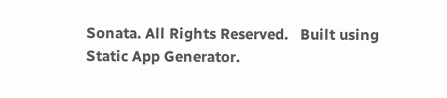Sonata. All Rights Reserved.   Built using Static App Generator.